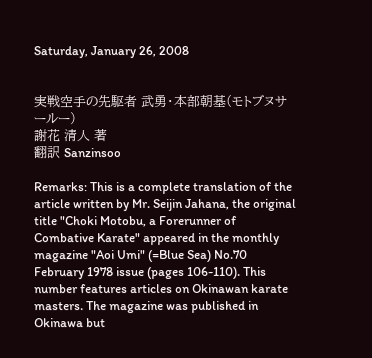Saturday, January 26, 2008


実戦空手の先駆者 武勇・本部朝基(モトブヌサールー)
謝花 清人 著
翻訳 Sanzinsoo

Remarks: This is a complete translation of the article written by Mr. Seijin Jahana, the original title "Choki Motobu, a Forerunner of Combative Karate" appeared in the monthly magazine "Aoi Umi" (=Blue Sea) No.70 February 1978 issue (pages 106-110). This number features articles on Okinawan karate masters. The magazine was published in Okinawa but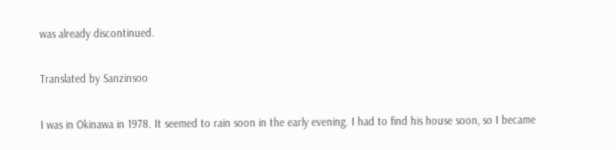was already discontinued.

Translated by Sanzinsoo

I was in Okinawa in 1978. It seemed to rain soon in the early evening. I had to find his house soon, so I became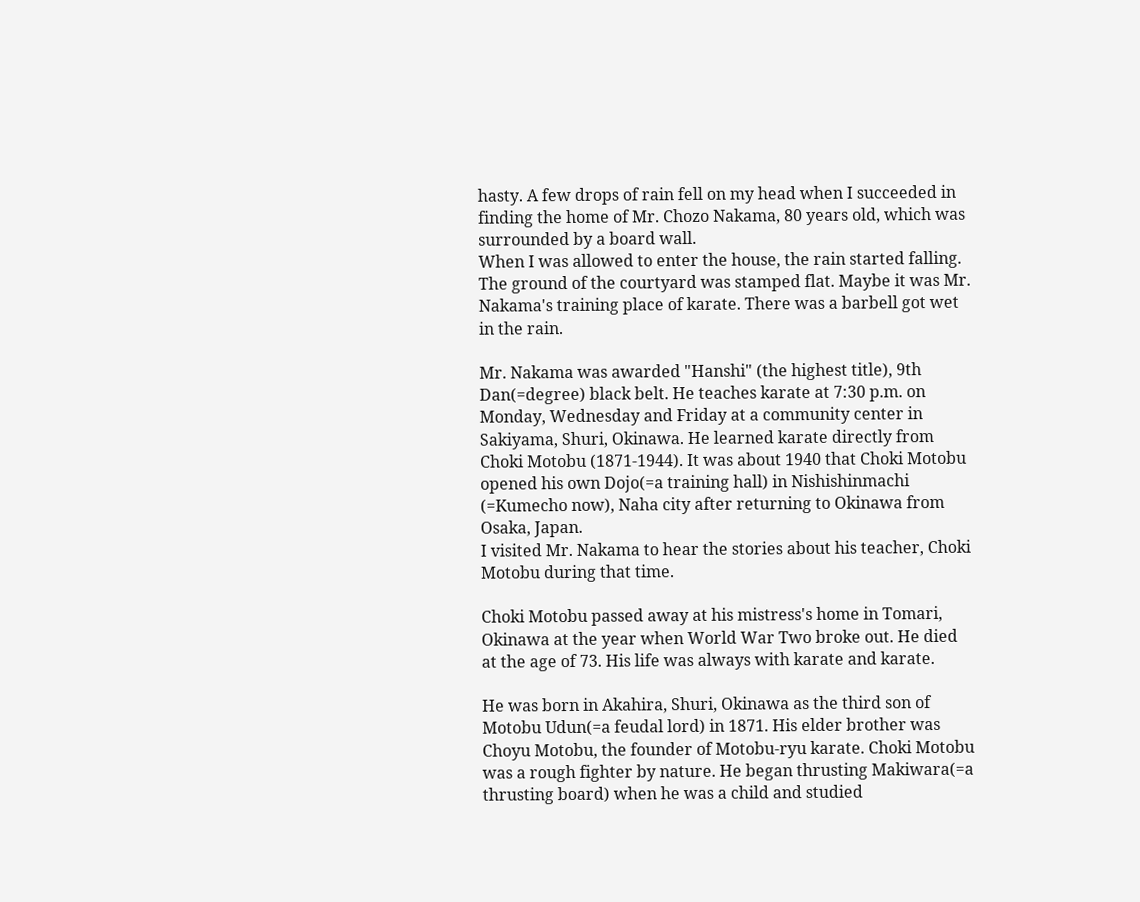hasty. A few drops of rain fell on my head when I succeeded in finding the home of Mr. Chozo Nakama, 80 years old, which was surrounded by a board wall.
When I was allowed to enter the house, the rain started falling. The ground of the courtyard was stamped flat. Maybe it was Mr. Nakama's training place of karate. There was a barbell got wet in the rain.

Mr. Nakama was awarded "Hanshi" (the highest title), 9th Dan(=degree) black belt. He teaches karate at 7:30 p.m. on Monday, Wednesday and Friday at a community center in Sakiyama, Shuri, Okinawa. He learned karate directly from Choki Motobu (1871-1944). It was about 1940 that Choki Motobu opened his own Dojo(=a training hall) in Nishishinmachi (=Kumecho now), Naha city after returning to Okinawa from Osaka, Japan.
I visited Mr. Nakama to hear the stories about his teacher, Choki Motobu during that time.

Choki Motobu passed away at his mistress's home in Tomari, Okinawa at the year when World War Two broke out. He died at the age of 73. His life was always with karate and karate.

He was born in Akahira, Shuri, Okinawa as the third son of Motobu Udun(=a feudal lord) in 1871. His elder brother was Choyu Motobu, the founder of Motobu-ryu karate. Choki Motobu was a rough fighter by nature. He began thrusting Makiwara(=a thrusting board) when he was a child and studied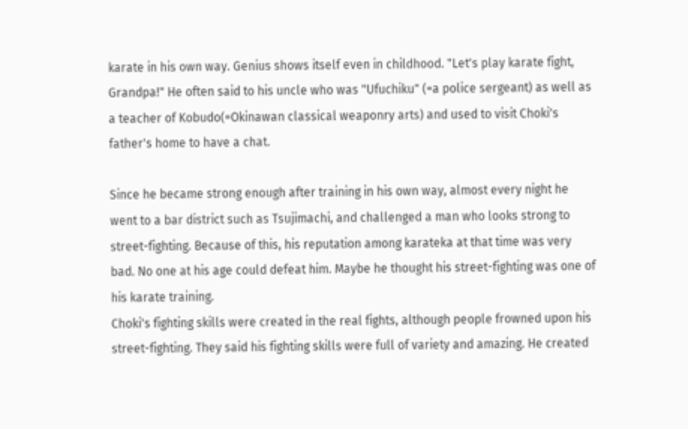karate in his own way. Genius shows itself even in childhood. "Let's play karate fight, Grandpa!" He often said to his uncle who was "Ufuchiku" (=a police sergeant) as well as a teacher of Kobudo(=Okinawan classical weaponry arts) and used to visit Choki's father's home to have a chat.

Since he became strong enough after training in his own way, almost every night he went to a bar district such as Tsujimachi, and challenged a man who looks strong to street-fighting. Because of this, his reputation among karateka at that time was very bad. No one at his age could defeat him. Maybe he thought his street-fighting was one of his karate training.
Choki's fighting skills were created in the real fights, although people frowned upon his street-fighting. They said his fighting skills were full of variety and amazing. He created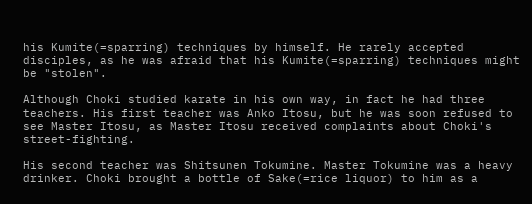his Kumite(=sparring) techniques by himself. He rarely accepted disciples, as he was afraid that his Kumite(=sparring) techniques might be "stolen".

Although Choki studied karate in his own way, in fact he had three teachers. His first teacher was Anko Itosu, but he was soon refused to see Master Itosu, as Master Itosu received complaints about Choki's street-fighting.

His second teacher was Shitsunen Tokumine. Master Tokumine was a heavy drinker. Choki brought a bottle of Sake(=rice liquor) to him as a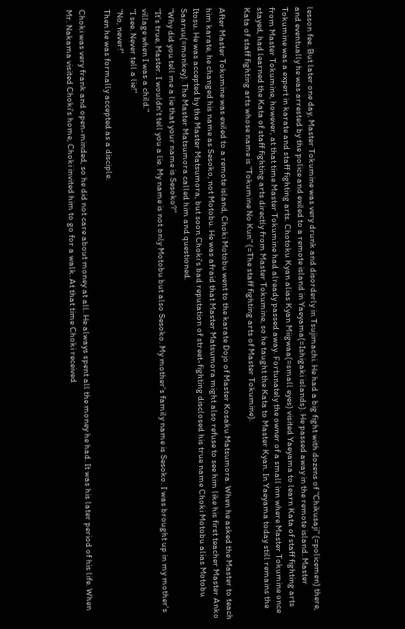lesson fee. But later one day, Master Tokumine was very drunk and disorderly in Tsujimachi. He had a big fight with dozens of "Chikusaji" (=policemen) there, and eventually he was arrested by the police and exiled to a remote island in Yaeyama(=Ishigaki islands). He passed away in the remote island. Master Tokumine was a expert in karate and staff fighting arts. Chotoku Kyan alias Kyan Miigwaa(=small eyes) visited Yaeyama to learn Kata of staff fighting arts from Master Tokumine, however, at that time Master Tokumine had already passed away. Fortunately the owner of a small inn where Master Tokumine once stayed, had learned the Kata of staff fighting arts directly from Master Tokumine, so he taught the Kata to Master Kyan. In Yaeyama today still remains the Kata of staff fighting arts whose name is "Tokumine No Kun" (=The staff fighting arts of Master Tokumine).

After Master Tokumine was exiled to a remote island, Choki Motobu went to the karate Dojo of Master Kosaku Matsumora. When he asked the Master to teach him karate, he changed his name as Sesoko, not Motobu. He was afraid that Master Matsumora might also refuse to see him like his first teacher Master Anko Itosu. He was accepted by the Master Matsumora, but soon Choki's bad reputation of street-fighting disclosed his true name Choki Motobu alias Motobu Saaruu(=monkey). The Master Matsumora called him and questioned.
"Why did you tell me a lie that your name is Sesoko?"
"It's true, Master. I wouldn't tell you a lie. My name is not only Motobu but also Sesoko. My mother's family name is Sesoko. I was brought up in my mother's village when I was a child."
"I see. Never tell a lie!"
"No, never!"
Then he was formally accepted as a disciple.

Choki was very frank and open-minded, so he did not care about money at all. He always spent all the money he had. It was his later period of his life. When Mr. Nakama visited Choki's home, Choki invited him to go for a walk. At that time Choki received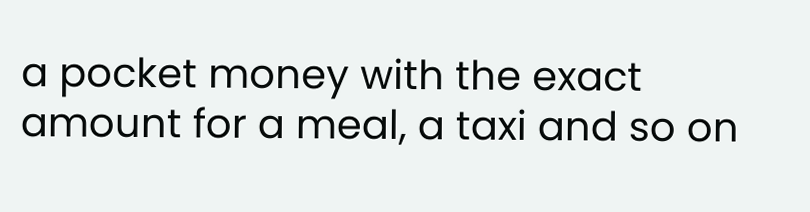a pocket money with the exact amount for a meal, a taxi and so on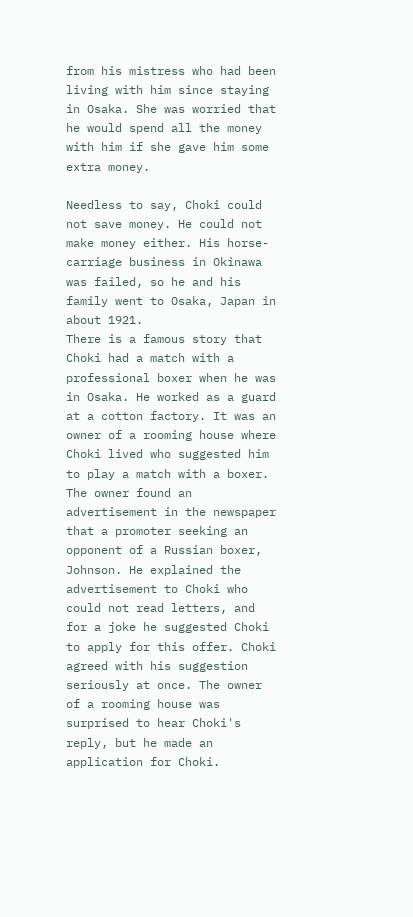from his mistress who had been living with him since staying in Osaka. She was worried that he would spend all the money with him if she gave him some extra money.

Needless to say, Choki could not save money. He could not make money either. His horse-carriage business in Okinawa was failed, so he and his family went to Osaka, Japan in about 1921.
There is a famous story that Choki had a match with a professional boxer when he was in Osaka. He worked as a guard at a cotton factory. It was an owner of a rooming house where Choki lived who suggested him to play a match with a boxer. The owner found an advertisement in the newspaper that a promoter seeking an opponent of a Russian boxer, Johnson. He explained the advertisement to Choki who could not read letters, and for a joke he suggested Choki to apply for this offer. Choki agreed with his suggestion seriously at once. The owner of a rooming house was surprised to hear Choki's reply, but he made an application for Choki.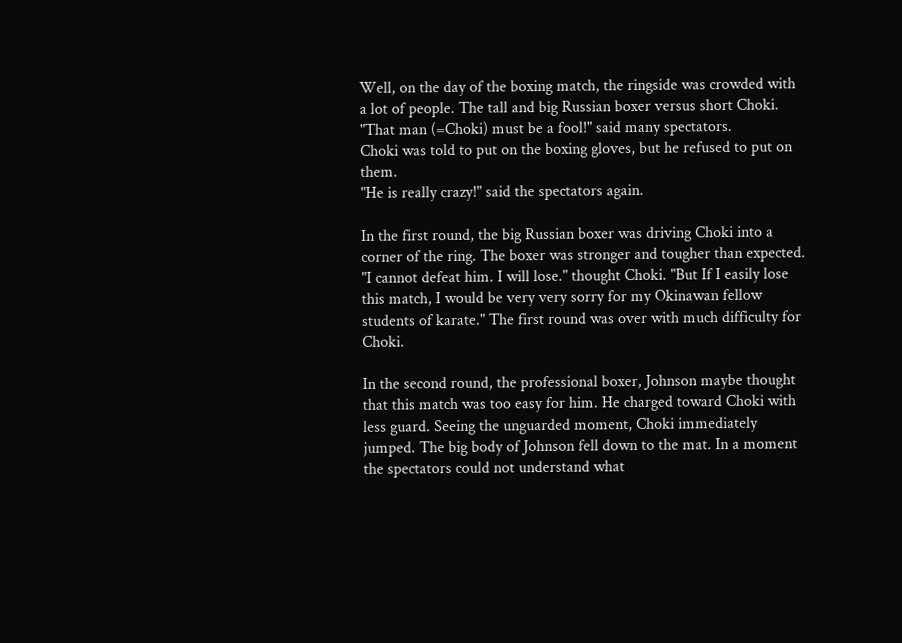Well, on the day of the boxing match, the ringside was crowded with a lot of people. The tall and big Russian boxer versus short Choki.
"That man (=Choki) must be a fool!" said many spectators.
Choki was told to put on the boxing gloves, but he refused to put on them.
"He is really crazy!" said the spectators again.

In the first round, the big Russian boxer was driving Choki into a corner of the ring. The boxer was stronger and tougher than expected. "I cannot defeat him. I will lose." thought Choki. "But If I easily lose this match, I would be very very sorry for my Okinawan fellow students of karate." The first round was over with much difficulty for Choki.

In the second round, the professional boxer, Johnson maybe thought that this match was too easy for him. He charged toward Choki with less guard. Seeing the unguarded moment, Choki immediately jumped. The big body of Johnson fell down to the mat. In a moment the spectators could not understand what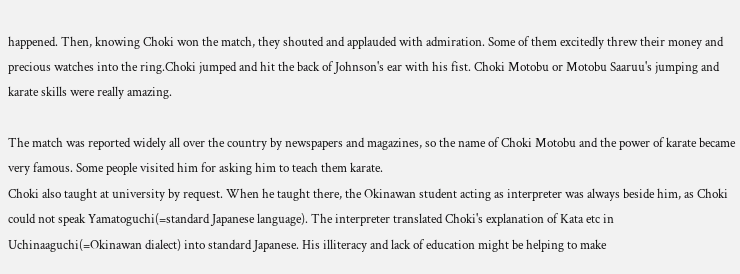happened. Then, knowing Choki won the match, they shouted and applauded with admiration. Some of them excitedly threw their money and precious watches into the ring.Choki jumped and hit the back of Johnson's ear with his fist. Choki Motobu or Motobu Saaruu's jumping and karate skills were really amazing.

The match was reported widely all over the country by newspapers and magazines, so the name of Choki Motobu and the power of karate became very famous. Some people visited him for asking him to teach them karate.
Choki also taught at university by request. When he taught there, the Okinawan student acting as interpreter was always beside him, as Choki could not speak Yamatoguchi(=standard Japanese language). The interpreter translated Choki's explanation of Kata etc in Uchinaaguchi(=Okinawan dialect) into standard Japanese. His illiteracy and lack of education might be helping to make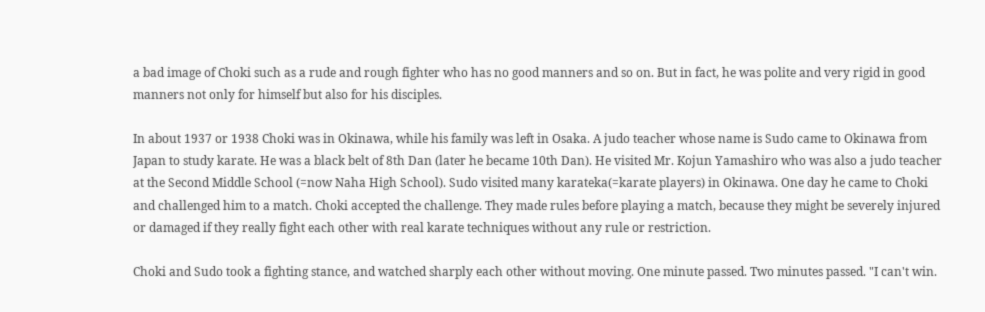a bad image of Choki such as a rude and rough fighter who has no good manners and so on. But in fact, he was polite and very rigid in good manners not only for himself but also for his disciples.

In about 1937 or 1938 Choki was in Okinawa, while his family was left in Osaka. A judo teacher whose name is Sudo came to Okinawa from Japan to study karate. He was a black belt of 8th Dan (later he became 10th Dan). He visited Mr. Kojun Yamashiro who was also a judo teacher at the Second Middle School (=now Naha High School). Sudo visited many karateka(=karate players) in Okinawa. One day he came to Choki and challenged him to a match. Choki accepted the challenge. They made rules before playing a match, because they might be severely injured or damaged if they really fight each other with real karate techniques without any rule or restriction.

Choki and Sudo took a fighting stance, and watched sharply each other without moving. One minute passed. Two minutes passed. "I can't win.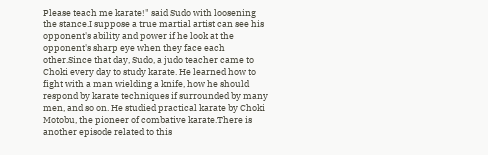Please teach me karate!" said Sudo with loosening the stance.I suppose a true martial artist can see his opponent's ability and power if he look at the opponent's sharp eye when they face each other.Since that day, Sudo, a judo teacher came to Choki every day to study karate. He learned how to fight with a man wielding a knife, how he should respond by karate techniques if surrounded by many men, and so on. He studied practical karate by Choki Motobu, the pioneer of combative karate.There is another episode related to this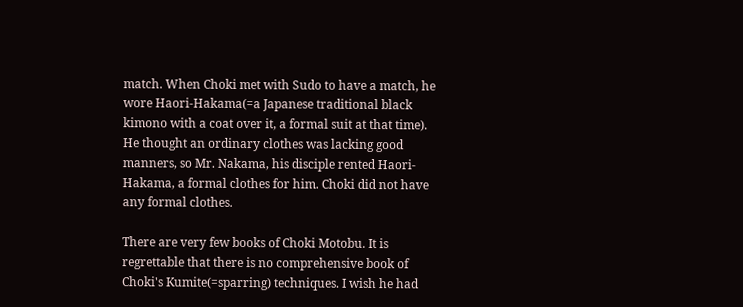match. When Choki met with Sudo to have a match, he wore Haori-Hakama(=a Japanese traditional black kimono with a coat over it, a formal suit at that time). He thought an ordinary clothes was lacking good manners, so Mr. Nakama, his disciple rented Haori-Hakama, a formal clothes for him. Choki did not have any formal clothes.

There are very few books of Choki Motobu. It is regrettable that there is no comprehensive book of Choki's Kumite(=sparring) techniques. I wish he had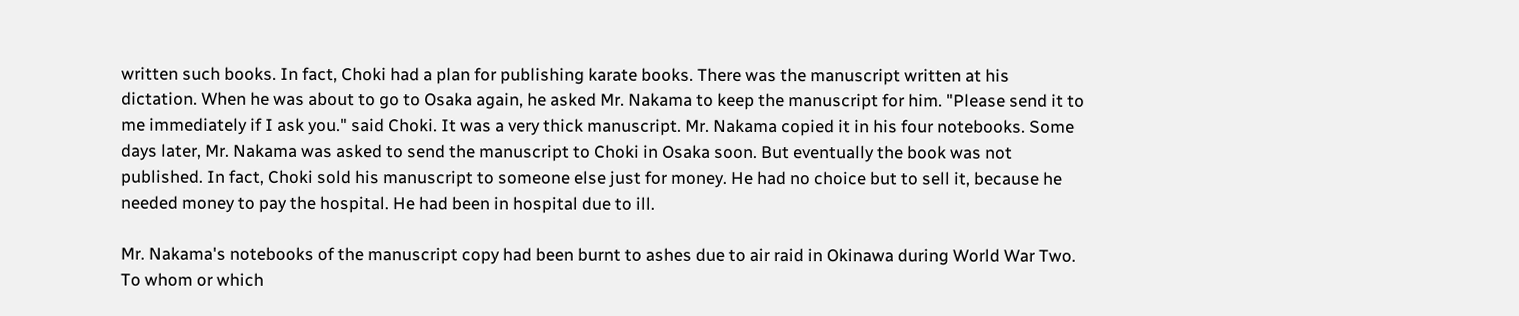written such books. In fact, Choki had a plan for publishing karate books. There was the manuscript written at his dictation. When he was about to go to Osaka again, he asked Mr. Nakama to keep the manuscript for him. "Please send it to me immediately if I ask you." said Choki. It was a very thick manuscript. Mr. Nakama copied it in his four notebooks. Some days later, Mr. Nakama was asked to send the manuscript to Choki in Osaka soon. But eventually the book was not published. In fact, Choki sold his manuscript to someone else just for money. He had no choice but to sell it, because he needed money to pay the hospital. He had been in hospital due to ill.

Mr. Nakama's notebooks of the manuscript copy had been burnt to ashes due to air raid in Okinawa during World War Two. To whom or which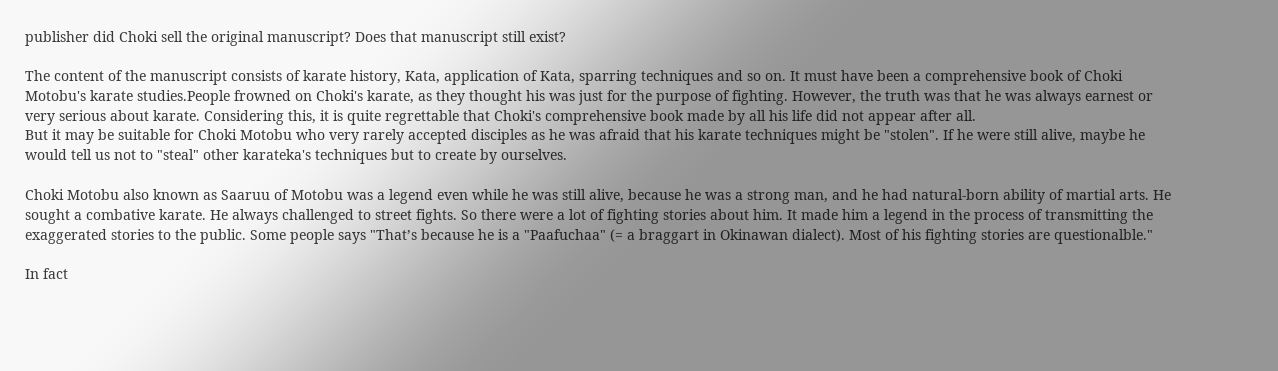publisher did Choki sell the original manuscript? Does that manuscript still exist?

The content of the manuscript consists of karate history, Kata, application of Kata, sparring techniques and so on. It must have been a comprehensive book of Choki Motobu's karate studies.People frowned on Choki's karate, as they thought his was just for the purpose of fighting. However, the truth was that he was always earnest or very serious about karate. Considering this, it is quite regrettable that Choki's comprehensive book made by all his life did not appear after all.
But it may be suitable for Choki Motobu who very rarely accepted disciples as he was afraid that his karate techniques might be "stolen". If he were still alive, maybe he would tell us not to "steal" other karateka's techniques but to create by ourselves.

Choki Motobu also known as Saaruu of Motobu was a legend even while he was still alive, because he was a strong man, and he had natural-born ability of martial arts. He sought a combative karate. He always challenged to street fights. So there were a lot of fighting stories about him. It made him a legend in the process of transmitting the exaggerated stories to the public. Some people says "That’s because he is a "Paafuchaa" (= a braggart in Okinawan dialect). Most of his fighting stories are questionalble."

In fact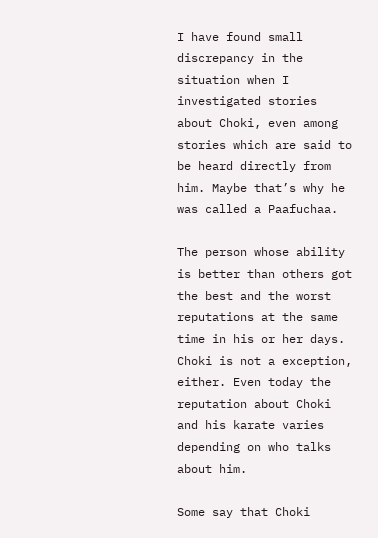I have found small discrepancy in the situation when I investigated stories about Choki, even among stories which are said to be heard directly from him. Maybe that’s why he was called a Paafuchaa.

The person whose ability is better than others got the best and the worst reputations at the same time in his or her days. Choki is not a exception, either. Even today the reputation about Choki and his karate varies depending on who talks about him.

Some say that Choki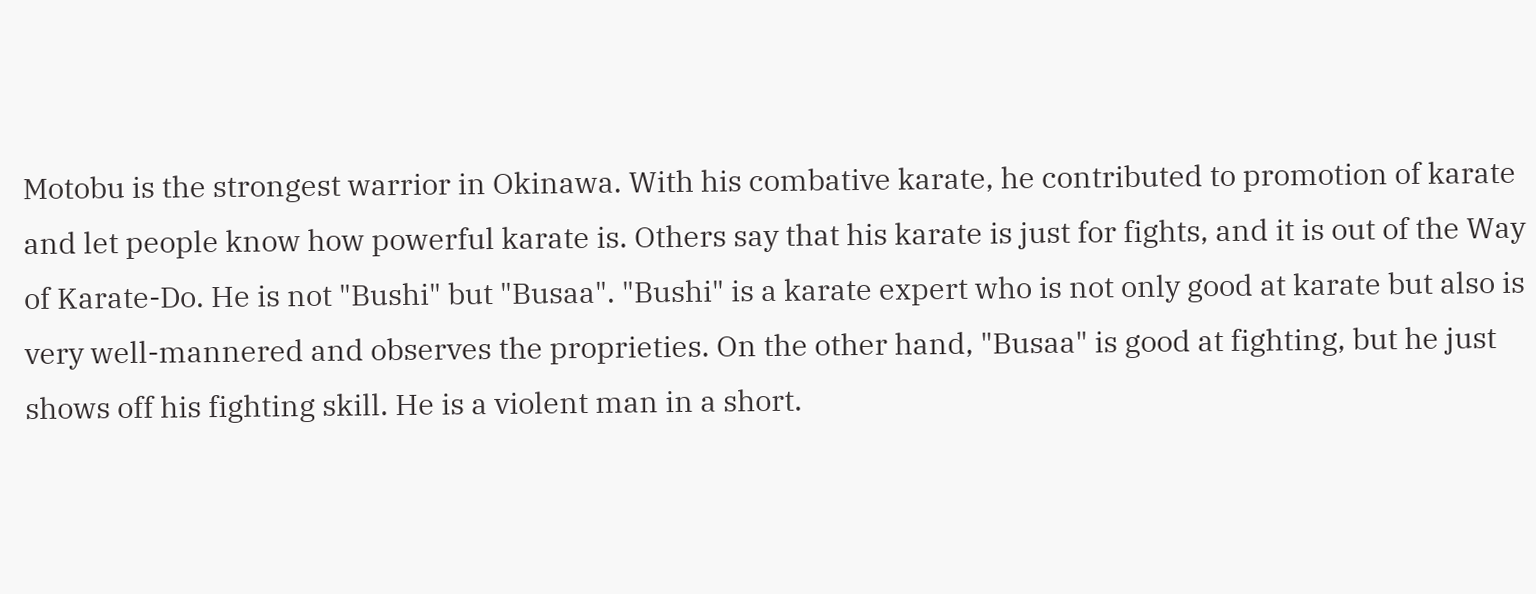Motobu is the strongest warrior in Okinawa. With his combative karate, he contributed to promotion of karate and let people know how powerful karate is. Others say that his karate is just for fights, and it is out of the Way of Karate-Do. He is not "Bushi" but "Busaa". "Bushi" is a karate expert who is not only good at karate but also is very well-mannered and observes the proprieties. On the other hand, "Busaa" is good at fighting, but he just shows off his fighting skill. He is a violent man in a short.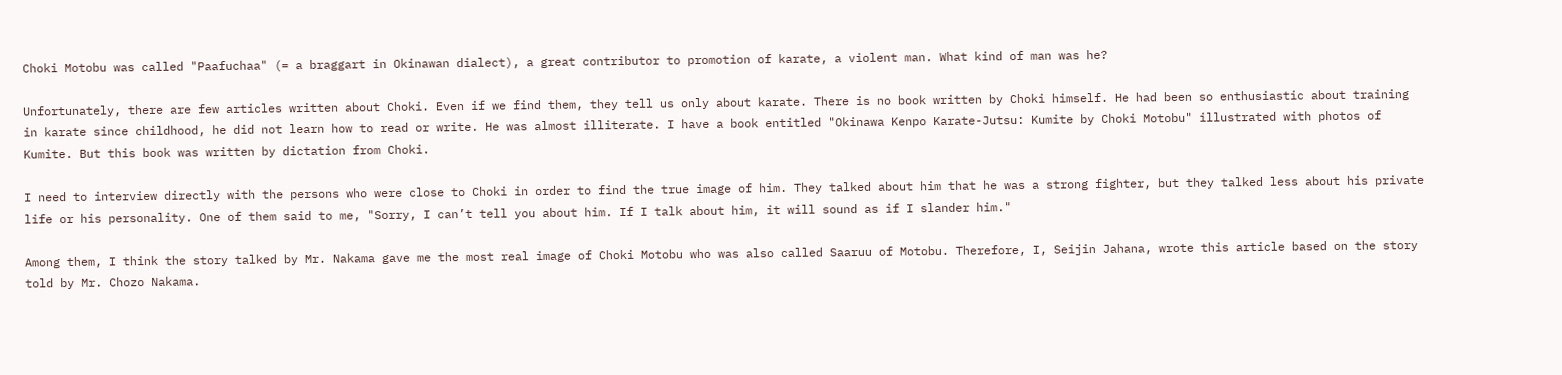Choki Motobu was called "Paafuchaa" (= a braggart in Okinawan dialect), a great contributor to promotion of karate, a violent man. What kind of man was he?

Unfortunately, there are few articles written about Choki. Even if we find them, they tell us only about karate. There is no book written by Choki himself. He had been so enthusiastic about training in karate since childhood, he did not learn how to read or write. He was almost illiterate. I have a book entitled "Okinawa Kenpo Karate-Jutsu: Kumite by Choki Motobu" illustrated with photos of Kumite. But this book was written by dictation from Choki.

I need to interview directly with the persons who were close to Choki in order to find the true image of him. They talked about him that he was a strong fighter, but they talked less about his private life or his personality. One of them said to me, "Sorry, I can’t tell you about him. If I talk about him, it will sound as if I slander him."

Among them, I think the story talked by Mr. Nakama gave me the most real image of Choki Motobu who was also called Saaruu of Motobu. Therefore, I, Seijin Jahana, wrote this article based on the story told by Mr. Chozo Nakama.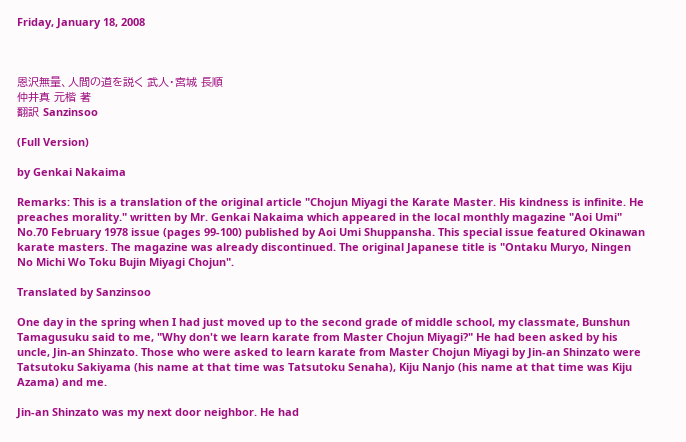Friday, January 18, 2008



恩沢無量、人間の道を説く 武人・宮城 長順
仲井真 元楷 著
翻訳 Sanzinsoo

(Full Version)

by Genkai Nakaima

Remarks: This is a translation of the original article "Chojun Miyagi the Karate Master. His kindness is infinite. He preaches morality." written by Mr. Genkai Nakaima which appeared in the local monthly magazine "Aoi Umi" No.70 February 1978 issue (pages 99-100) published by Aoi Umi Shuppansha. This special issue featured Okinawan karate masters. The magazine was already discontinued. The original Japanese title is "Ontaku Muryo, Ningen No Michi Wo Toku Bujin Miyagi Chojun".

Translated by Sanzinsoo

One day in the spring when I had just moved up to the second grade of middle school, my classmate, Bunshun Tamagusuku said to me, "Why don't we learn karate from Master Chojun Miyagi?" He had been asked by his uncle, Jin-an Shinzato. Those who were asked to learn karate from Master Chojun Miyagi by Jin-an Shinzato were Tatsutoku Sakiyama (his name at that time was Tatsutoku Senaha), Kiju Nanjo (his name at that time was Kiju Azama) and me.

Jin-an Shinzato was my next door neighbor. He had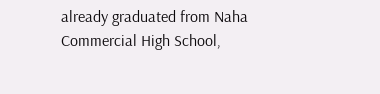already graduated from Naha Commercial High School,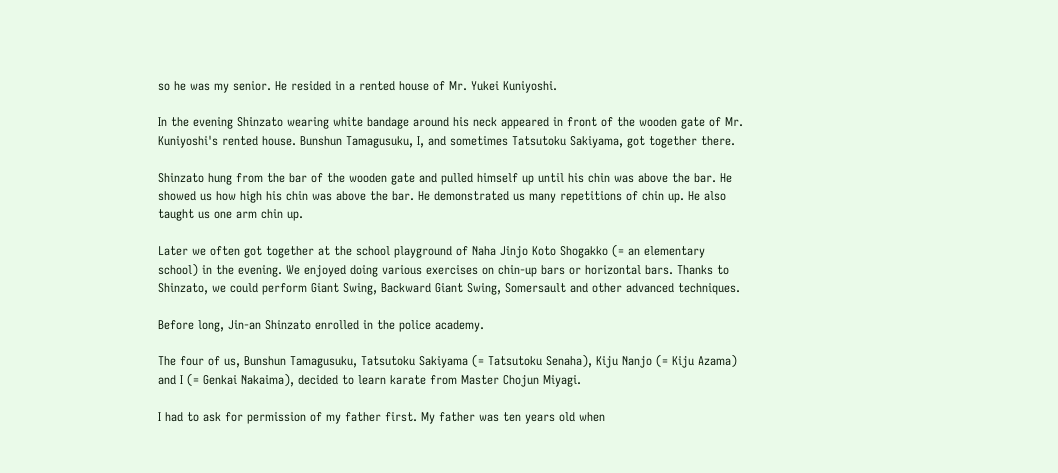so he was my senior. He resided in a rented house of Mr. Yukei Kuniyoshi.

In the evening Shinzato wearing white bandage around his neck appeared in front of the wooden gate of Mr. Kuniyoshi's rented house. Bunshun Tamagusuku, I, and sometimes Tatsutoku Sakiyama, got together there.

Shinzato hung from the bar of the wooden gate and pulled himself up until his chin was above the bar. He showed us how high his chin was above the bar. He demonstrated us many repetitions of chin up. He also taught us one arm chin up.

Later we often got together at the school playground of Naha Jinjo Koto Shogakko (= an elementary school) in the evening. We enjoyed doing various exercises on chin-up bars or horizontal bars. Thanks to Shinzato, we could perform Giant Swing, Backward Giant Swing, Somersault and other advanced techniques.

Before long, Jin-an Shinzato enrolled in the police academy.

The four of us, Bunshun Tamagusuku, Tatsutoku Sakiyama (= Tatsutoku Senaha), Kiju Nanjo (= Kiju Azama) and I (= Genkai Nakaima), decided to learn karate from Master Chojun Miyagi.

I had to ask for permission of my father first. My father was ten years old when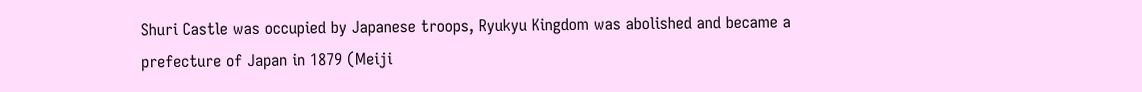Shuri Castle was occupied by Japanese troops, Ryukyu Kingdom was abolished and became a prefecture of Japan in 1879 (Meiji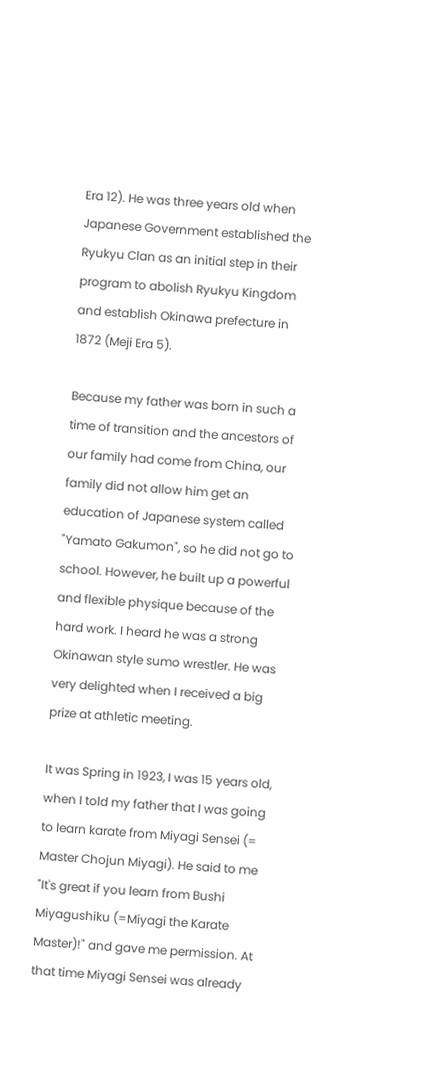Era 12). He was three years old when Japanese Government established the Ryukyu Clan as an initial step in their program to abolish Ryukyu Kingdom and establish Okinawa prefecture in 1872 (Meji Era 5).

Because my father was born in such a time of transition and the ancestors of our family had come from China, our family did not allow him get an education of Japanese system called "Yamato Gakumon", so he did not go to school. However, he built up a powerful and flexible physique because of the hard work. I heard he was a strong Okinawan style sumo wrestler. He was very delighted when I received a big prize at athletic meeting.

It was Spring in 1923, I was 15 years old, when I told my father that I was going to learn karate from Miyagi Sensei (= Master Chojun Miyagi). He said to me "It's great if you learn from Bushi Miyagushiku (=Miyagi the Karate Master)!" and gave me permission. At that time Miyagi Sensei was already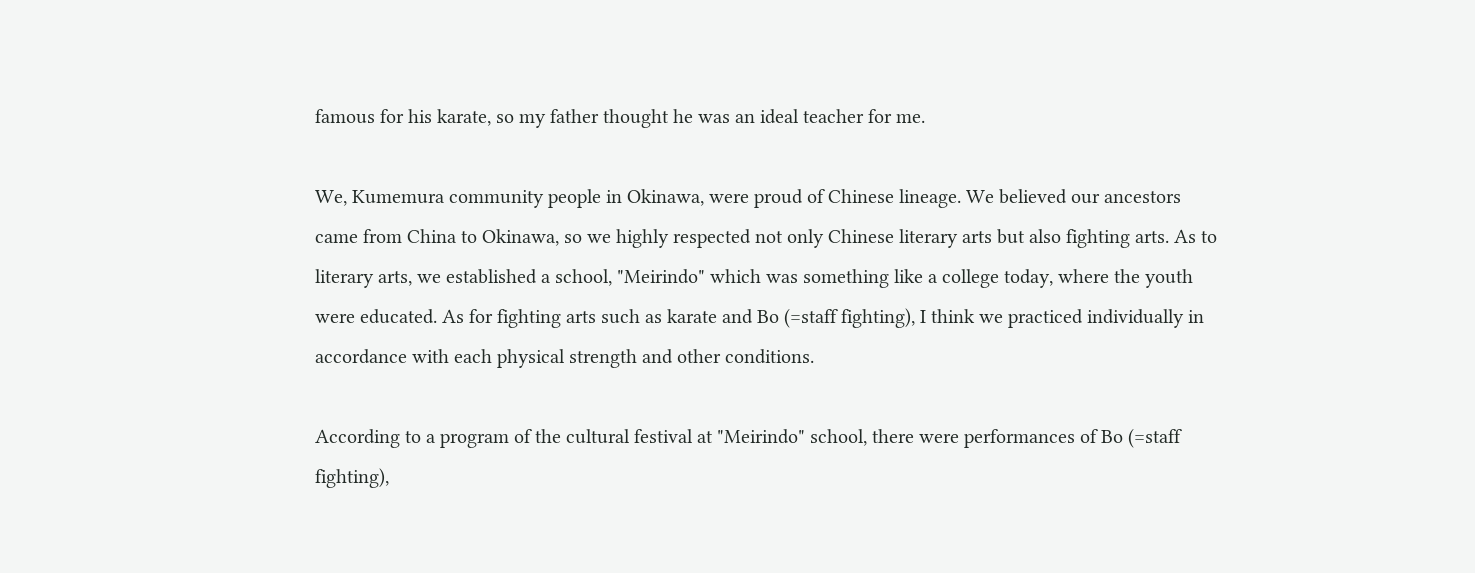famous for his karate, so my father thought he was an ideal teacher for me.

We, Kumemura community people in Okinawa, were proud of Chinese lineage. We believed our ancestors came from China to Okinawa, so we highly respected not only Chinese literary arts but also fighting arts. As to literary arts, we established a school, "Meirindo" which was something like a college today, where the youth were educated. As for fighting arts such as karate and Bo (=staff fighting), I think we practiced individually in accordance with each physical strength and other conditions.

According to a program of the cultural festival at "Meirindo" school, there were performances of Bo (=staff fighting),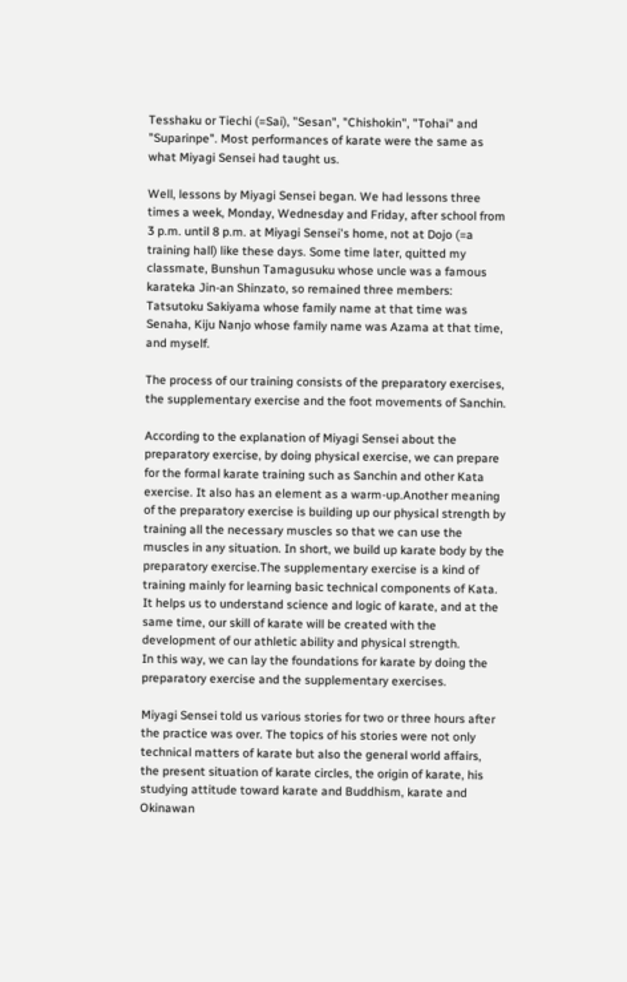Tesshaku or Tiechi (=Sai), "Sesan", "Chishokin", "Tohai" and "Suparinpe". Most performances of karate were the same as what Miyagi Sensei had taught us.

Well, lessons by Miyagi Sensei began. We had lessons three times a week, Monday, Wednesday and Friday, after school from 3 p.m. until 8 p.m. at Miyagi Sensei's home, not at Dojo (=a training hall) like these days. Some time later, quitted my classmate, Bunshun Tamagusuku whose uncle was a famous karateka Jin-an Shinzato, so remained three members: Tatsutoku Sakiyama whose family name at that time was Senaha, Kiju Nanjo whose family name was Azama at that time, and myself.

The process of our training consists of the preparatory exercises, the supplementary exercise and the foot movements of Sanchin.

According to the explanation of Miyagi Sensei about the preparatory exercise, by doing physical exercise, we can prepare for the formal karate training such as Sanchin and other Kata exercise. It also has an element as a warm-up.Another meaning of the preparatory exercise is building up our physical strength by training all the necessary muscles so that we can use the muscles in any situation. In short, we build up karate body by the preparatory exercise.The supplementary exercise is a kind of training mainly for learning basic technical components of Kata. It helps us to understand science and logic of karate, and at the same time, our skill of karate will be created with the development of our athletic ability and physical strength.
In this way, we can lay the foundations for karate by doing the preparatory exercise and the supplementary exercises.

Miyagi Sensei told us various stories for two or three hours after the practice was over. The topics of his stories were not only technical matters of karate but also the general world affairs, the present situation of karate circles, the origin of karate, his studying attitude toward karate and Buddhism, karate and Okinawan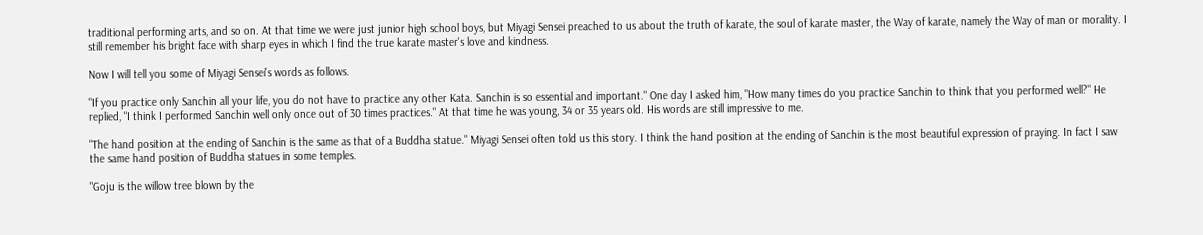traditional performing arts, and so on. At that time we were just junior high school boys, but Miyagi Sensei preached to us about the truth of karate, the soul of karate master, the Way of karate, namely the Way of man or morality. I still remember his bright face with sharp eyes in which I find the true karate master's love and kindness.

Now I will tell you some of Miyagi Sensei's words as follows.

"If you practice only Sanchin all your life, you do not have to practice any other Kata. Sanchin is so essential and important." One day I asked him, "How many times do you practice Sanchin to think that you performed well?" He replied, "I think I performed Sanchin well only once out of 30 times practices." At that time he was young, 34 or 35 years old. His words are still impressive to me.

"The hand position at the ending of Sanchin is the same as that of a Buddha statue." Miyagi Sensei often told us this story. I think the hand position at the ending of Sanchin is the most beautiful expression of praying. In fact I saw the same hand position of Buddha statues in some temples.

"Goju is the willow tree blown by the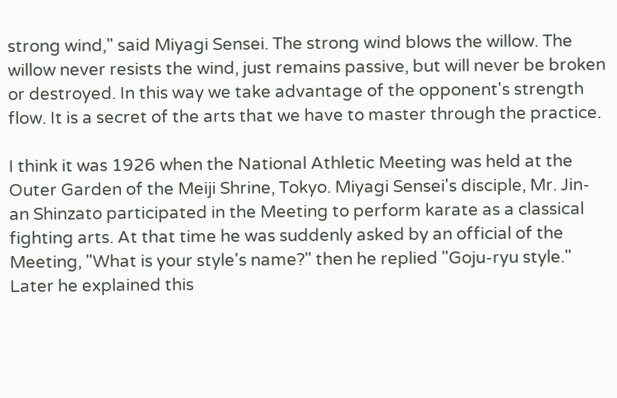strong wind," said Miyagi Sensei. The strong wind blows the willow. The willow never resists the wind, just remains passive, but will never be broken or destroyed. In this way we take advantage of the opponent's strength flow. It is a secret of the arts that we have to master through the practice.

I think it was 1926 when the National Athletic Meeting was held at the Outer Garden of the Meiji Shrine, Tokyo. Miyagi Sensei's disciple, Mr. Jin-an Shinzato participated in the Meeting to perform karate as a classical fighting arts. At that time he was suddenly asked by an official of the Meeting, "What is your style's name?" then he replied "Goju-ryu style." Later he explained this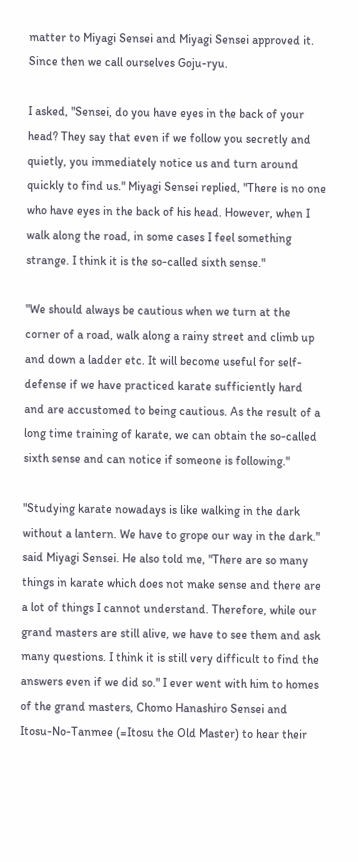matter to Miyagi Sensei and Miyagi Sensei approved it. Since then we call ourselves Goju-ryu.

I asked, "Sensei, do you have eyes in the back of your head? They say that even if we follow you secretly and quietly, you immediately notice us and turn around quickly to find us." Miyagi Sensei replied, "There is no one who have eyes in the back of his head. However, when I walk along the road, in some cases I feel something strange. I think it is the so-called sixth sense."

"We should always be cautious when we turn at the corner of a road, walk along a rainy street and climb up and down a ladder etc. It will become useful for self-defense if we have practiced karate sufficiently hard and are accustomed to being cautious. As the result of a long time training of karate, we can obtain the so-called sixth sense and can notice if someone is following."

"Studying karate nowadays is like walking in the dark without a lantern. We have to grope our way in the dark." said Miyagi Sensei. He also told me, "There are so many things in karate which does not make sense and there are a lot of things I cannot understand. Therefore, while our grand masters are still alive, we have to see them and ask many questions. I think it is still very difficult to find the answers even if we did so." I ever went with him to homes of the grand masters, Chomo Hanashiro Sensei and Itosu-No-Tanmee (=Itosu the Old Master) to hear their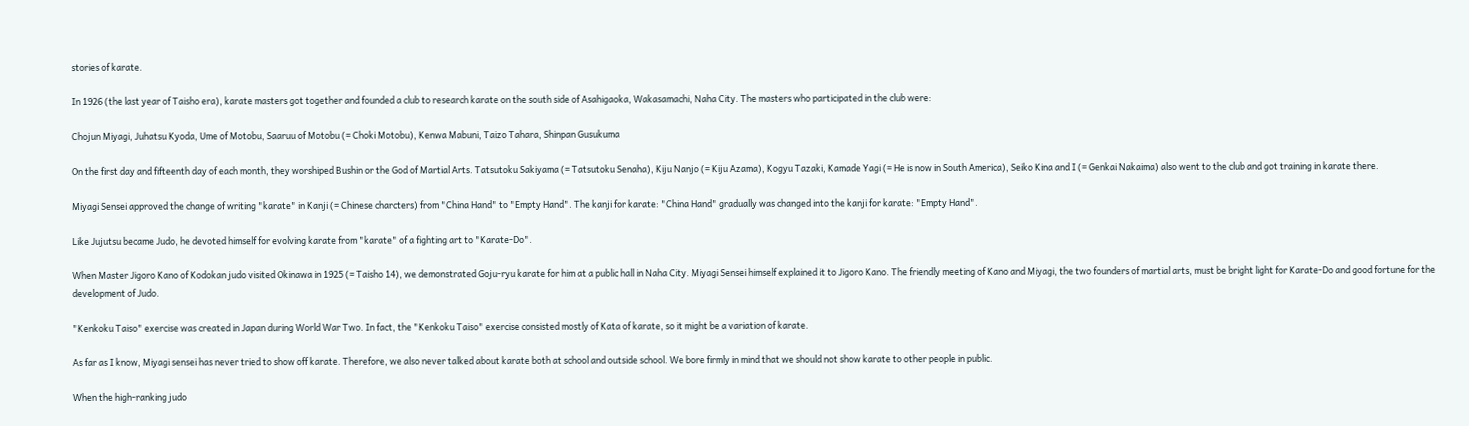stories of karate.

In 1926 (the last year of Taisho era), karate masters got together and founded a club to research karate on the south side of Asahigaoka, Wakasamachi, Naha City. The masters who participated in the club were:

Chojun Miyagi, Juhatsu Kyoda, Ume of Motobu, Saaruu of Motobu (= Choki Motobu), Kenwa Mabuni, Taizo Tahara, Shinpan Gusukuma

On the first day and fifteenth day of each month, they worshiped Bushin or the God of Martial Arts. Tatsutoku Sakiyama (= Tatsutoku Senaha), Kiju Nanjo (= Kiju Azama), Kogyu Tazaki, Kamade Yagi (= He is now in South America), Seiko Kina and I (= Genkai Nakaima) also went to the club and got training in karate there.

Miyagi Sensei approved the change of writing "karate" in Kanji (= Chinese charcters) from "China Hand" to "Empty Hand". The kanji for karate: "China Hand" gradually was changed into the kanji for karate: "Empty Hand".

Like Jujutsu became Judo, he devoted himself for evolving karate from "karate" of a fighting art to "Karate-Do".

When Master Jigoro Kano of Kodokan judo visited Okinawa in 1925 (= Taisho 14), we demonstrated Goju-ryu karate for him at a public hall in Naha City. Miyagi Sensei himself explained it to Jigoro Kano. The friendly meeting of Kano and Miyagi, the two founders of martial arts, must be bright light for Karate-Do and good fortune for the development of Judo.

"Kenkoku Taiso" exercise was created in Japan during World War Two. In fact, the "Kenkoku Taiso" exercise consisted mostly of Kata of karate, so it might be a variation of karate.

As far as I know, Miyagi sensei has never tried to show off karate. Therefore, we also never talked about karate both at school and outside school. We bore firmly in mind that we should not show karate to other people in public.

When the high-ranking judo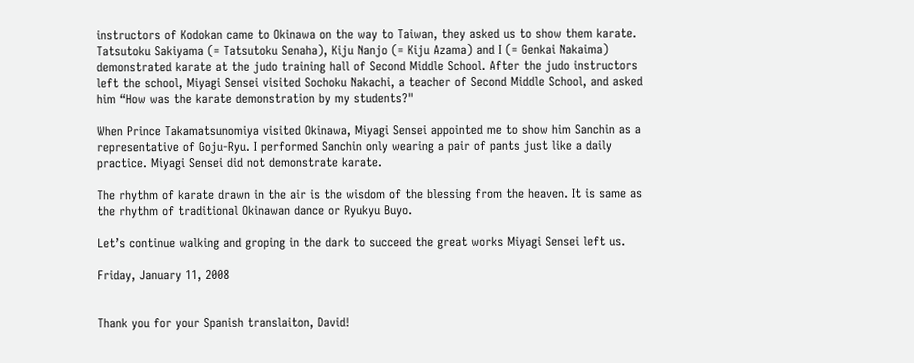instructors of Kodokan came to Okinawa on the way to Taiwan, they asked us to show them karate. Tatsutoku Sakiyama (= Tatsutoku Senaha), Kiju Nanjo (= Kiju Azama) and I (= Genkai Nakaima) demonstrated karate at the judo training hall of Second Middle School. After the judo instructors left the school, Miyagi Sensei visited Sochoku Nakachi, a teacher of Second Middle School, and asked him “How was the karate demonstration by my students?"

When Prince Takamatsunomiya visited Okinawa, Miyagi Sensei appointed me to show him Sanchin as a representative of Goju-Ryu. I performed Sanchin only wearing a pair of pants just like a daily practice. Miyagi Sensei did not demonstrate karate.

The rhythm of karate drawn in the air is the wisdom of the blessing from the heaven. It is same as the rhythm of traditional Okinawan dance or Ryukyu Buyo.

Let’s continue walking and groping in the dark to succeed the great works Miyagi Sensei left us.

Friday, January 11, 2008


Thank you for your Spanish translaiton, David!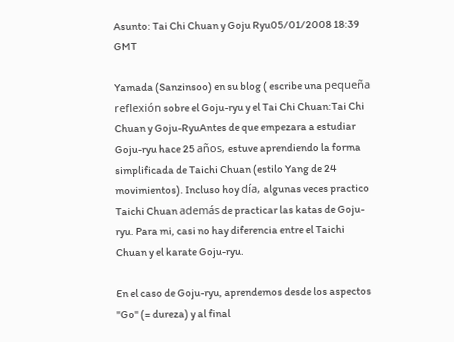Asunto: Tai Chi Chuan y Goju Ryu05/01/2008 18:39 GMT

Yamada (Sanzinsoo) en su blog ( escribe una pequeña reflexión sobre el Goju-ryu y el Tai Chi Chuan:Tai Chi Chuan y Goju-RyuAntes de que empezara a estudiar Goju-ryu hace 25 años, estuve aprendiendo la forma simplificada de Taichi Chuan (estilo Yang de 24 movimientos). Incluso hoy día, algunas veces practico Taichi Chuan además de practicar las katas de Goju-ryu. Para mi, casi no hay diferencia entre el Taichi Chuan y el karate Goju-ryu.

En el caso de Goju-ryu, aprendemos desde los aspectos "Go" (= dureza) y al final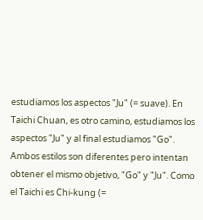estudiamos los aspectos "Ju" (= suave). En Taichi Chuan, es otro camino, estudiamos los aspectos "Ju" y al final estudiamos "Go". Ambos estilos son diferentes pero intentan obtener el mismo objetivo, "Go" y "Ju". Como el Taichi es Chi-kung (=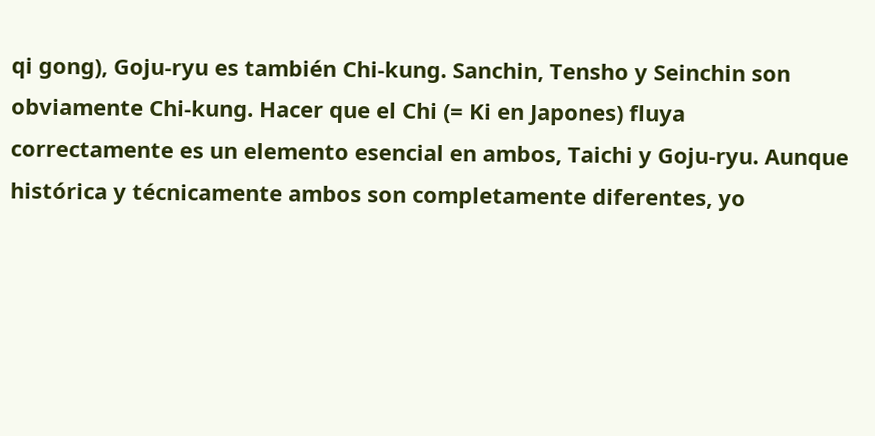qi gong), Goju-ryu es también Chi-kung. Sanchin, Tensho y Seinchin son obviamente Chi-kung. Hacer que el Chi (= Ki en Japones) fluya correctamente es un elemento esencial en ambos, Taichi y Goju-ryu. Aunque histórica y técnicamente ambos son completamente diferentes, yo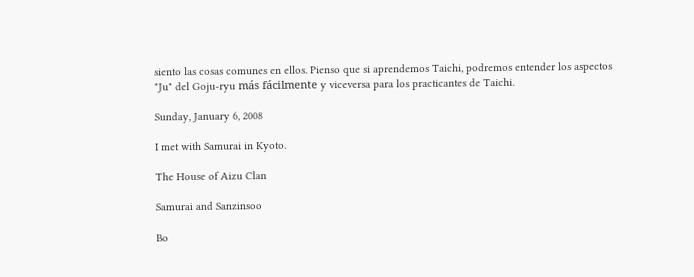siento las cosas comunes en ellos. Pienso que si aprendemos Taichi, podremos entender los aspectos "Ju" del Goju-ryu más fácilmente y viceversa para los practicantes de Taichi.

Sunday, January 6, 2008

I met with Samurai in Kyoto.

The House of Aizu Clan

Samurai and Sanzinsoo

Bo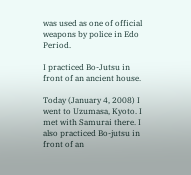was used as one of official weapons by police in Edo Period.

I practiced Bo-Jutsu in front of an ancient house.

Today (January 4, 2008) I went to Uzumasa, Kyoto. I met with Samurai there. I also practiced Bo-jutsu in front of an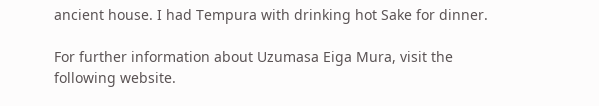ancient house. I had Tempura with drinking hot Sake for dinner.

For further information about Uzumasa Eiga Mura, visit the following website.